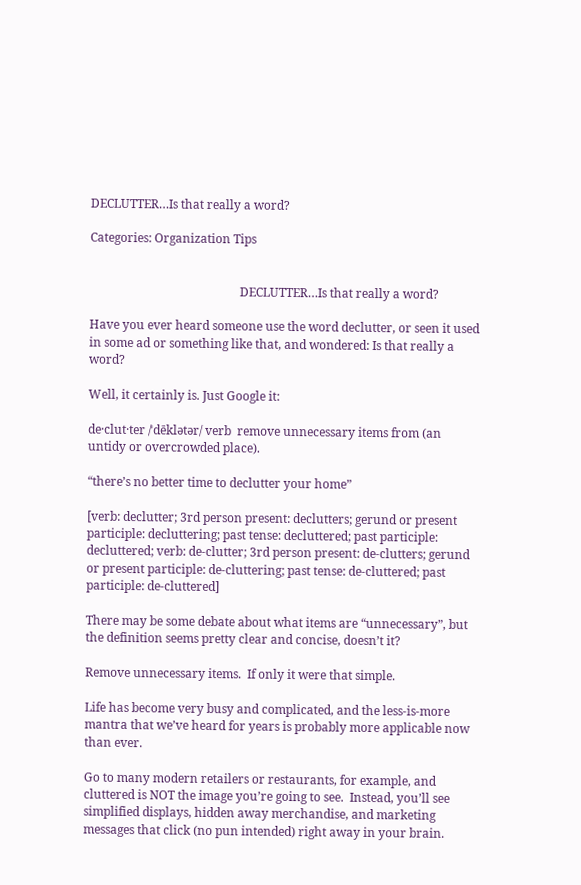DECLUTTER…Is that really a word?

Categories: Organization Tips


                                                  DECLUTTER…Is that really a word?

Have you ever heard someone use the word declutter, or seen it used in some ad or something like that, and wondered: Is that really a word?

Well, it certainly is. Just Google it:

de·clut·ter /ˈdēklətər/ verb  remove unnecessary items from (an untidy or overcrowded place).

“there’s no better time to declutter your home”

[verb: declutter; 3rd person present: declutters; gerund or present participle: decluttering; past tense: decluttered; past participle: decluttered; verb: de-clutter; 3rd person present: de-clutters; gerund or present participle: de-cluttering; past tense: de-cluttered; past participle: de-cluttered]

There may be some debate about what items are “unnecessary”, but the definition seems pretty clear and concise, doesn’t it?

Remove unnecessary items.  If only it were that simple.

Life has become very busy and complicated, and the less-is-more mantra that we’ve heard for years is probably more applicable now than ever.

Go to many modern retailers or restaurants, for example, and cluttered is NOT the image you’re going to see.  Instead, you’ll see simplified displays, hidden away merchandise, and marketing messages that click (no pun intended) right away in your brain.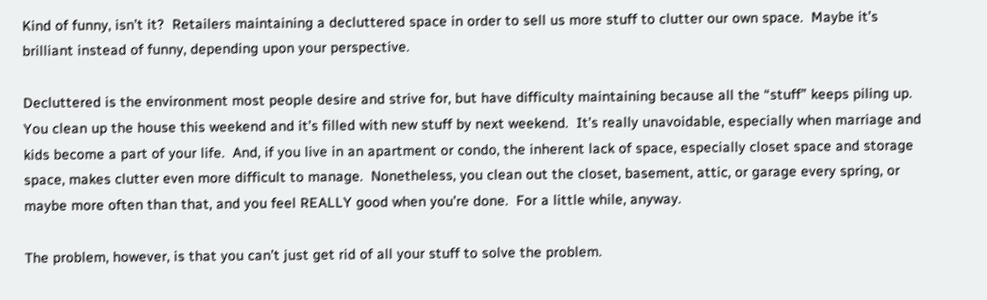Kind of funny, isn’t it?  Retailers maintaining a decluttered space in order to sell us more stuff to clutter our own space.  Maybe it’s brilliant instead of funny, depending upon your perspective.

Decluttered is the environment most people desire and strive for, but have difficulty maintaining because all the “stuff” keeps piling up.  You clean up the house this weekend and it’s filled with new stuff by next weekend.  It’s really unavoidable, especially when marriage and kids become a part of your life.  And, if you live in an apartment or condo, the inherent lack of space, especially closet space and storage space, makes clutter even more difficult to manage.  Nonetheless, you clean out the closet, basement, attic, or garage every spring, or maybe more often than that, and you feel REALLY good when you’re done.  For a little while, anyway.

The problem, however, is that you can’t just get rid of all your stuff to solve the problem.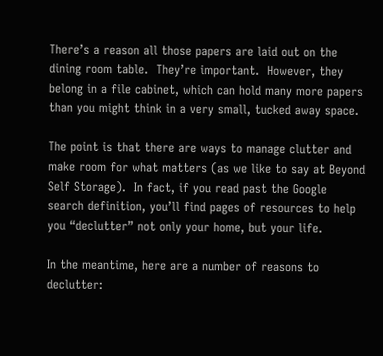There’s a reason all those papers are laid out on the dining room table.  They’re important.  However, they belong in a file cabinet, which can hold many more papers than you might think in a very small, tucked away space.

The point is that there are ways to manage clutter and make room for what matters (as we like to say at Beyond Self Storage).  In fact, if you read past the Google search definition, you’ll find pages of resources to help you “declutter” not only your home, but your life.

In the meantime, here are a number of reasons to declutter: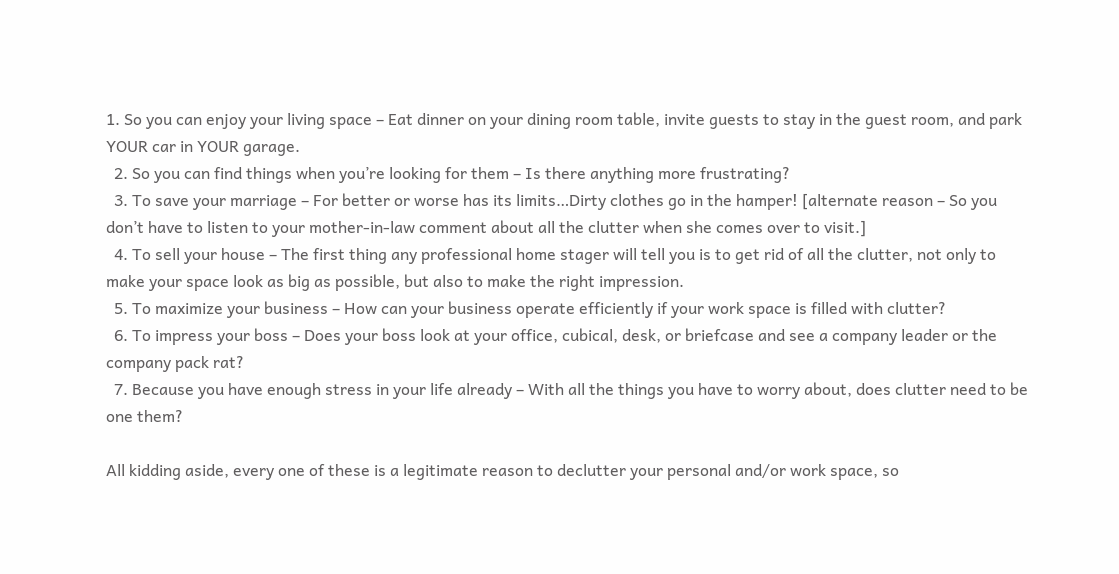1. So you can enjoy your living space – Eat dinner on your dining room table, invite guests to stay in the guest room, and park YOUR car in YOUR garage.
  2. So you can find things when you’re looking for them – Is there anything more frustrating?
  3. To save your marriage – For better or worse has its limits…Dirty clothes go in the hamper! [alternate reason – So you don’t have to listen to your mother-in-law comment about all the clutter when she comes over to visit.]
  4. To sell your house – The first thing any professional home stager will tell you is to get rid of all the clutter, not only to make your space look as big as possible, but also to make the right impression.
  5. To maximize your business – How can your business operate efficiently if your work space is filled with clutter?
  6. To impress your boss – Does your boss look at your office, cubical, desk, or briefcase and see a company leader or the company pack rat?
  7. Because you have enough stress in your life already – With all the things you have to worry about, does clutter need to be one them?

All kidding aside, every one of these is a legitimate reason to declutter your personal and/or work space, so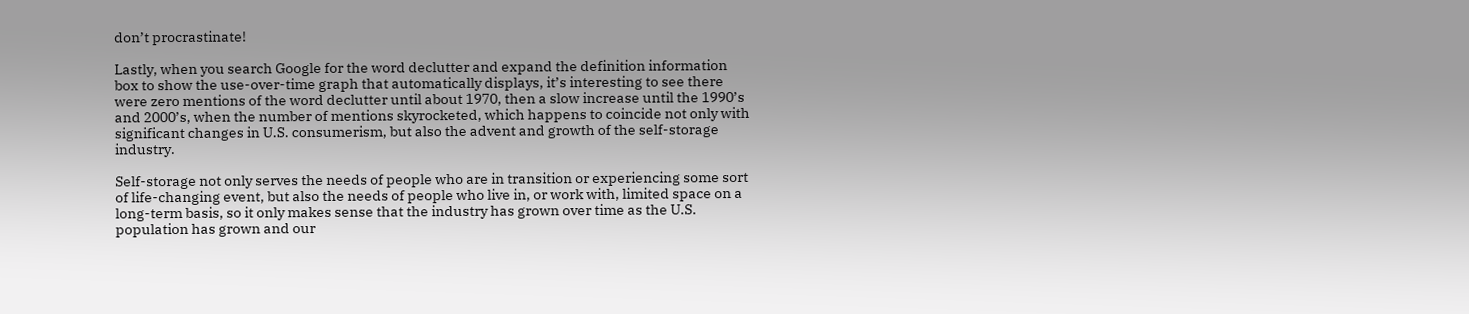don’t procrastinate!

Lastly, when you search Google for the word declutter and expand the definition information box to show the use-over-time graph that automatically displays, it’s interesting to see there were zero mentions of the word declutter until about 1970, then a slow increase until the 1990’s and 2000’s, when the number of mentions skyrocketed, which happens to coincide not only with significant changes in U.S. consumerism, but also the advent and growth of the self-storage industry.

Self-storage not only serves the needs of people who are in transition or experiencing some sort of life-changing event, but also the needs of people who live in, or work with, limited space on a long-term basis, so it only makes sense that the industry has grown over time as the U.S. population has grown and our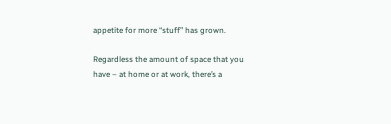appetite for more “stuff” has grown.

Regardless the amount of space that you have – at home or at work, there’s a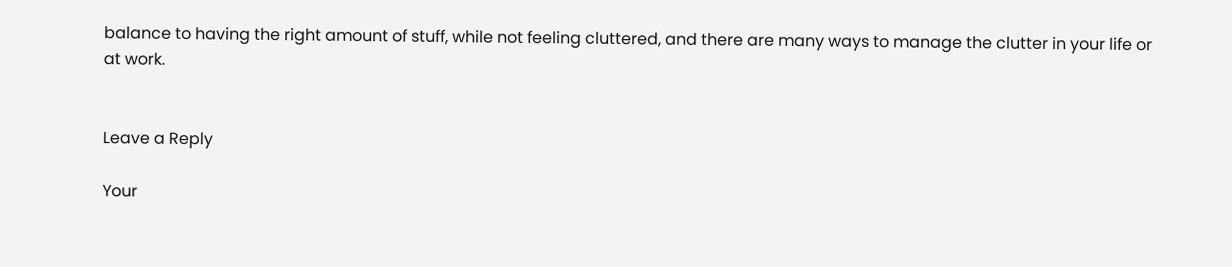balance to having the right amount of stuff, while not feeling cluttered, and there are many ways to manage the clutter in your life or at work.


Leave a Reply

Your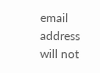email address will not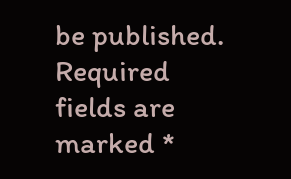be published. Required fields are marked *